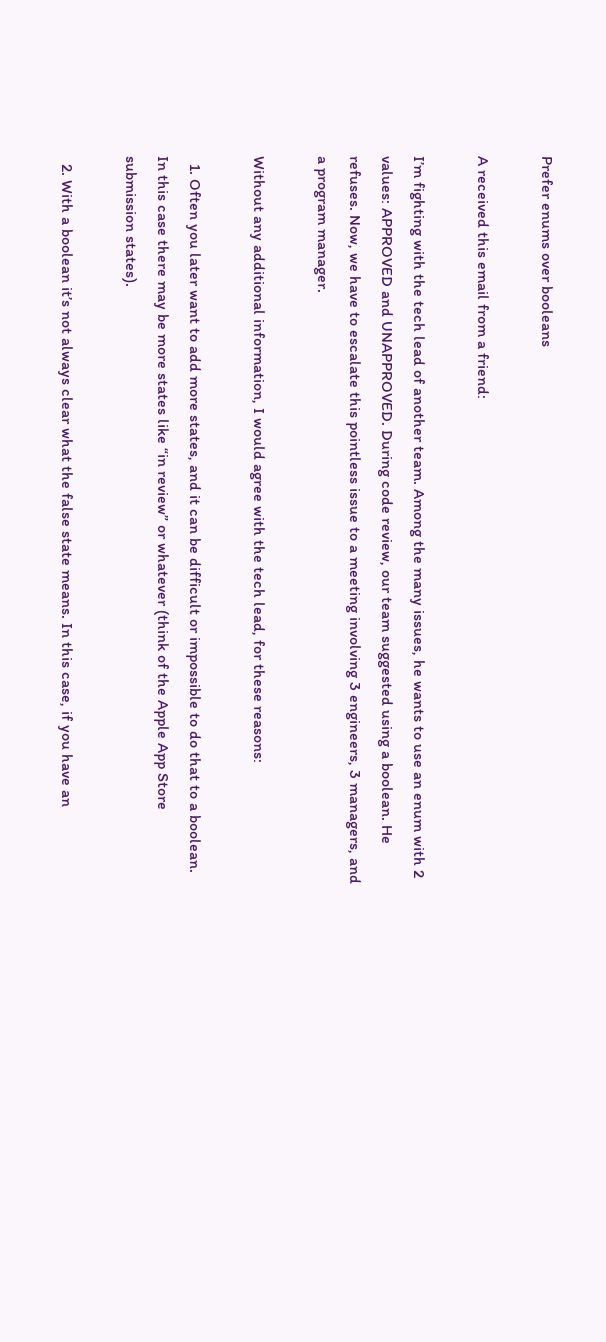Prefer enums over booleans

A received this email from a friend:

I’m fighting with the tech lead of another team. Among the many issues, he wants to use an enum with 2 values: APPROVED and UNAPPROVED. During code review, our team suggested using a boolean. He refuses. Now, we have to escalate this pointless issue to a meeting involving 3 engineers, 3 managers, and a program manager.

Without any additional information, I would agree with the tech lead, for these reasons:

  1. Often you later want to add more states, and it can be difficult or impossible to do that to a boolean. In this case there may be more states like “in review” or whatever (think of the Apple App Store submission states).

  2. With a boolean it’s not always clear what the false state means. In this case, if you have an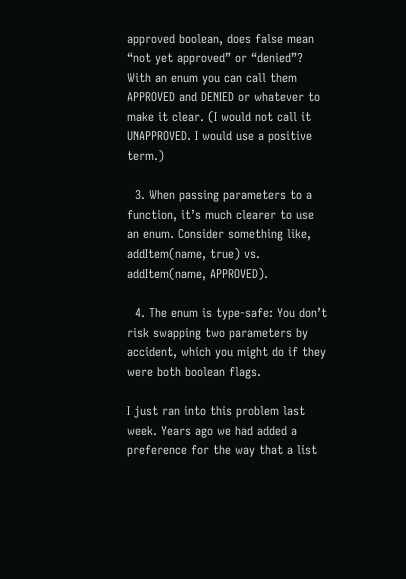approved boolean, does false mean “not yet approved” or “denied”? With an enum you can call them APPROVED and DENIED or whatever to make it clear. (I would not call it UNAPPROVED. I would use a positive term.)

  3. When passing parameters to a function, it’s much clearer to use an enum. Consider something like, addItem(name, true) vs. addItem(name, APPROVED).

  4. The enum is type-safe: You don’t risk swapping two parameters by accident, which you might do if they were both boolean flags.

I just ran into this problem last week. Years ago we had added a preference for the way that a list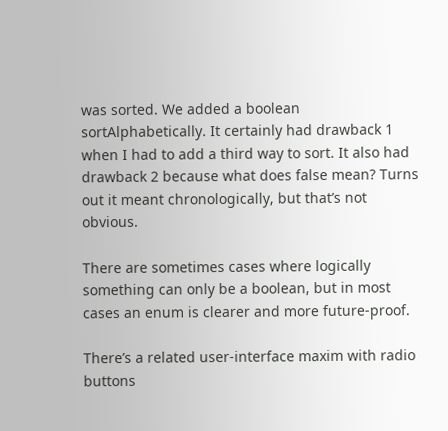was sorted. We added a boolean sortAlphabetically. It certainly had drawback 1 when I had to add a third way to sort. It also had drawback 2 because what does false mean? Turns out it meant chronologically, but that’s not obvious.

There are sometimes cases where logically something can only be a boolean, but in most cases an enum is clearer and more future-proof.

There’s a related user-interface maxim with radio buttons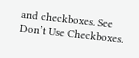and checkboxes. See Don’t Use Checkboxes.